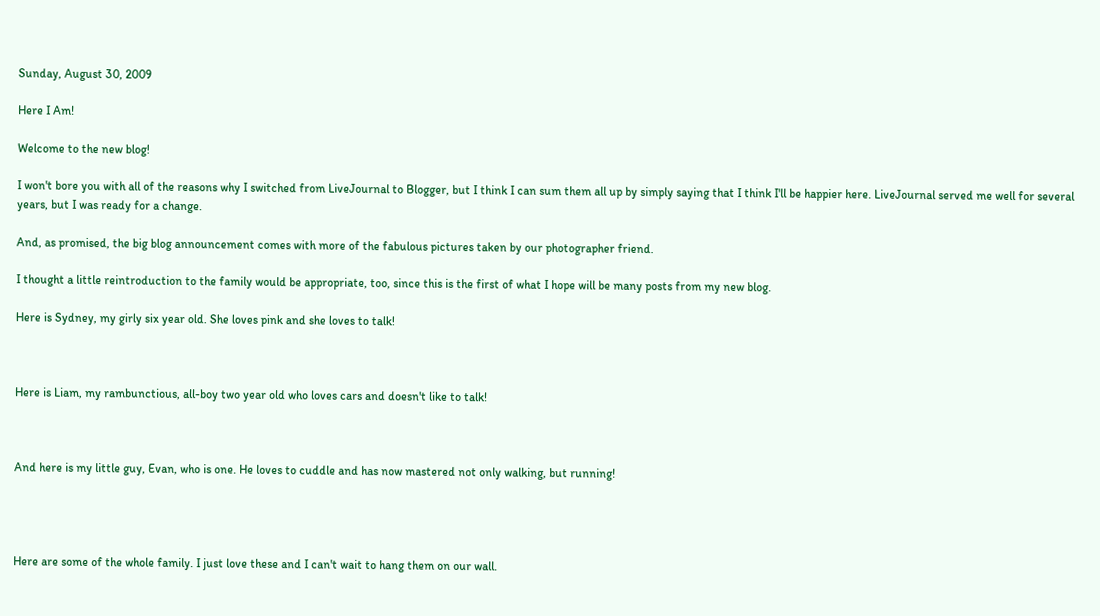Sunday, August 30, 2009

Here I Am!

Welcome to the new blog!

I won't bore you with all of the reasons why I switched from LiveJournal to Blogger, but I think I can sum them all up by simply saying that I think I'll be happier here. LiveJournal served me well for several years, but I was ready for a change.

And, as promised, the big blog announcement comes with more of the fabulous pictures taken by our photographer friend.

I thought a little reintroduction to the family would be appropriate, too, since this is the first of what I hope will be many posts from my new blog.

Here is Sydney, my girly six year old. She loves pink and she loves to talk!



Here is Liam, my rambunctious, all-boy two year old who loves cars and doesn't like to talk!



And here is my little guy, Evan, who is one. He loves to cuddle and has now mastered not only walking, but running!




Here are some of the whole family. I just love these and I can't wait to hang them on our wall.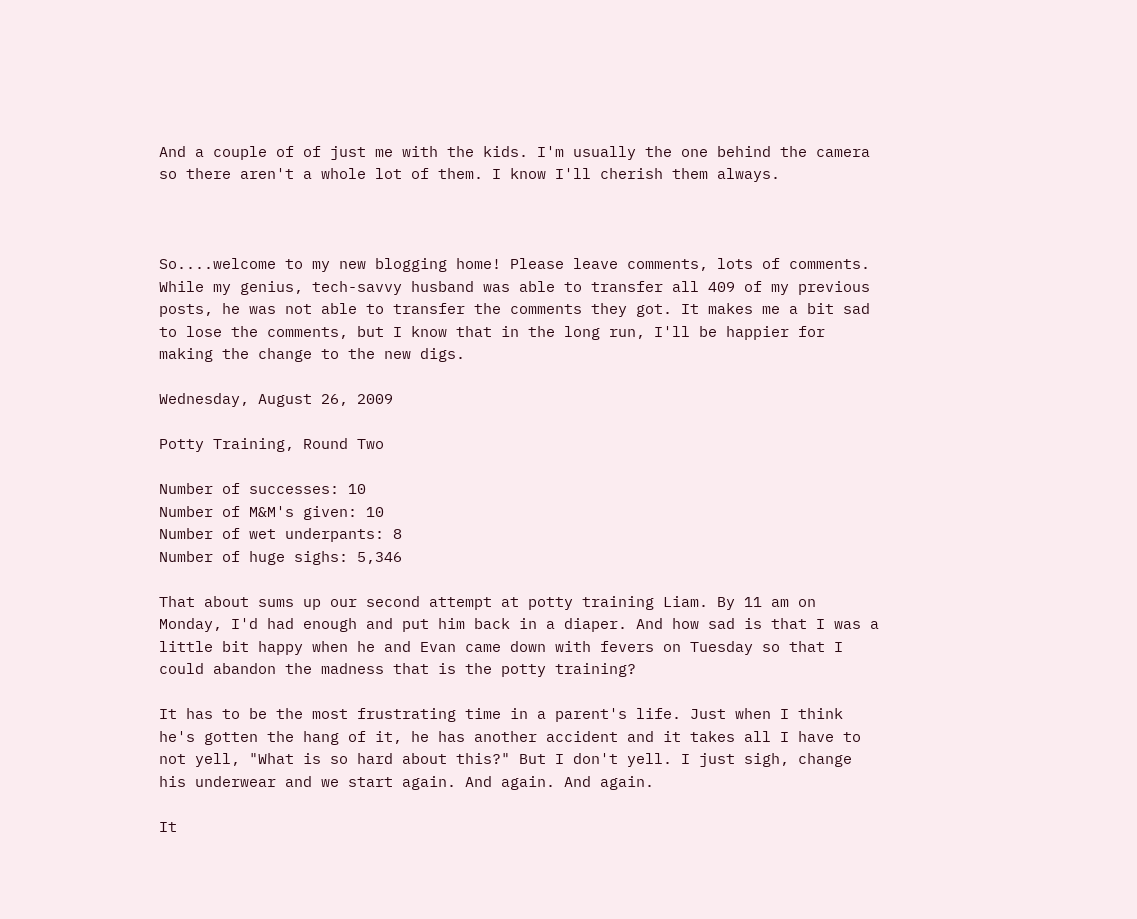And a couple of of just me with the kids. I'm usually the one behind the camera so there aren't a whole lot of them. I know I'll cherish them always.



So....welcome to my new blogging home! Please leave comments, lots of comments. While my genius, tech-savvy husband was able to transfer all 409 of my previous posts, he was not able to transfer the comments they got. It makes me a bit sad to lose the comments, but I know that in the long run, I'll be happier for making the change to the new digs.

Wednesday, August 26, 2009

Potty Training, Round Two

Number of successes: 10
Number of M&M's given: 10
Number of wet underpants: 8
Number of huge sighs: 5,346

That about sums up our second attempt at potty training Liam. By 11 am on Monday, I'd had enough and put him back in a diaper. And how sad is that I was a little bit happy when he and Evan came down with fevers on Tuesday so that I could abandon the madness that is the potty training?

It has to be the most frustrating time in a parent's life. Just when I think he's gotten the hang of it, he has another accident and it takes all I have to not yell, "What is so hard about this?" But I don't yell. I just sigh, change his underwear and we start again. And again. And again.

It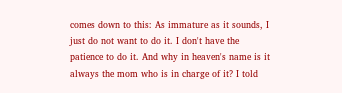comes down to this: As immature as it sounds, I just do not want to do it. I don't have the patience to do it. And why in heaven's name is it always the mom who is in charge of it? I told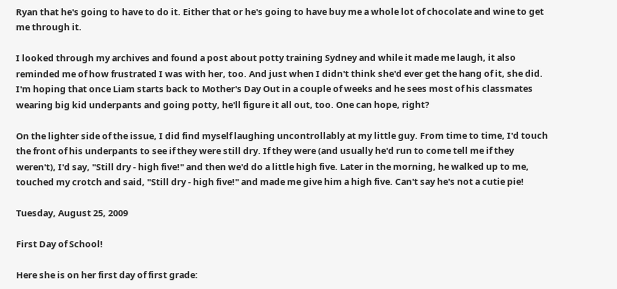Ryan that he's going to have to do it. Either that or he's going to have buy me a whole lot of chocolate and wine to get me through it.

I looked through my archives and found a post about potty training Sydney and while it made me laugh, it also reminded me of how frustrated I was with her, too. And just when I didn't think she'd ever get the hang of it, she did. I'm hoping that once Liam starts back to Mother's Day Out in a couple of weeks and he sees most of his classmates wearing big kid underpants and going potty, he'll figure it all out, too. One can hope, right?

On the lighter side of the issue, I did find myself laughing uncontrollably at my little guy. From time to time, I'd touch the front of his underpants to see if they were still dry. If they were (and usually he'd run to come tell me if they weren't), I'd say, "Still dry - high five!" and then we'd do a little high five. Later in the morning, he walked up to me, touched my crotch and said, "Still dry - high five!" and made me give him a high five. Can't say he's not a cutie pie!

Tuesday, August 25, 2009

First Day of School!

Here she is on her first day of first grade: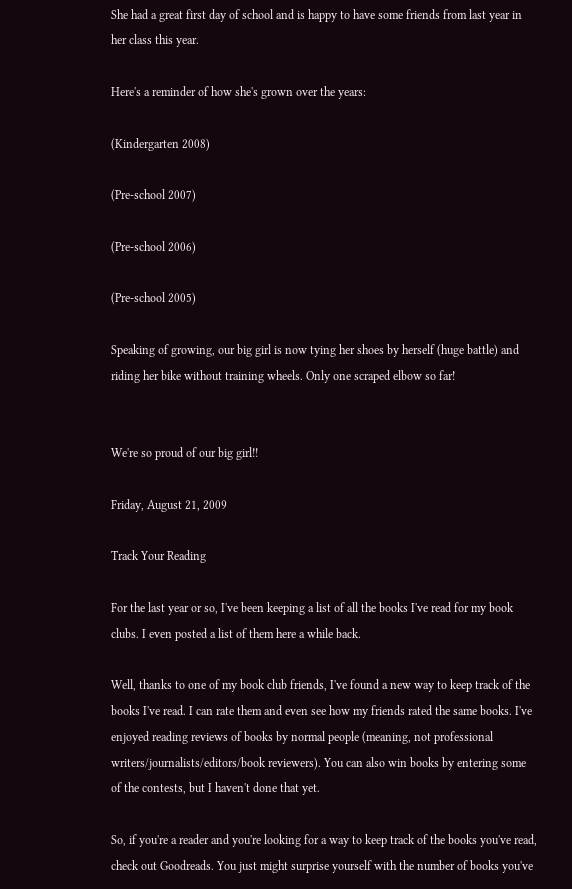She had a great first day of school and is happy to have some friends from last year in her class this year.

Here's a reminder of how she's grown over the years:

(Kindergarten 2008)

(Pre-school 2007)

(Pre-school 2006)

(Pre-school 2005)

Speaking of growing, our big girl is now tying her shoes by herself (huge battle) and riding her bike without training wheels. Only one scraped elbow so far!


We're so proud of our big girl!!

Friday, August 21, 2009

Track Your Reading

For the last year or so, I've been keeping a list of all the books I've read for my book clubs. I even posted a list of them here a while back.

Well, thanks to one of my book club friends, I've found a new way to keep track of the books I've read. I can rate them and even see how my friends rated the same books. I've enjoyed reading reviews of books by normal people (meaning, not professional writers/journalists/editors/book reviewers). You can also win books by entering some of the contests, but I haven't done that yet.

So, if you're a reader and you're looking for a way to keep track of the books you've read, check out Goodreads. You just might surprise yourself with the number of books you've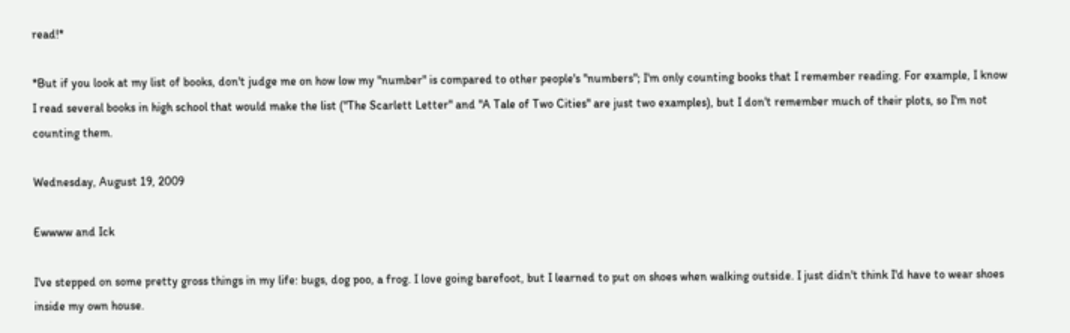read!*

*But if you look at my list of books, don't judge me on how low my "number" is compared to other people's "numbers"; I'm only counting books that I remember reading. For example, I know I read several books in high school that would make the list ("The Scarlett Letter" and "A Tale of Two Cities" are just two examples), but I don't remember much of their plots, so I'm not counting them.

Wednesday, August 19, 2009

Ewwww and Ick

I've stepped on some pretty gross things in my life: bugs, dog poo, a frog. I love going barefoot, but I learned to put on shoes when walking outside. I just didn't think I'd have to wear shoes inside my own house.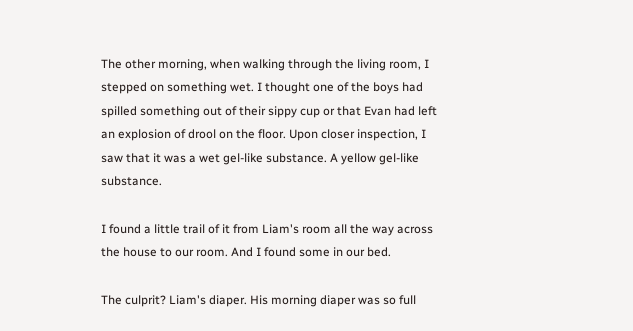The other morning, when walking through the living room, I stepped on something wet. I thought one of the boys had spilled something out of their sippy cup or that Evan had left an explosion of drool on the floor. Upon closer inspection, I saw that it was a wet gel-like substance. A yellow gel-like substance.

I found a little trail of it from Liam's room all the way across the house to our room. And I found some in our bed.

The culprit? Liam's diaper. His morning diaper was so full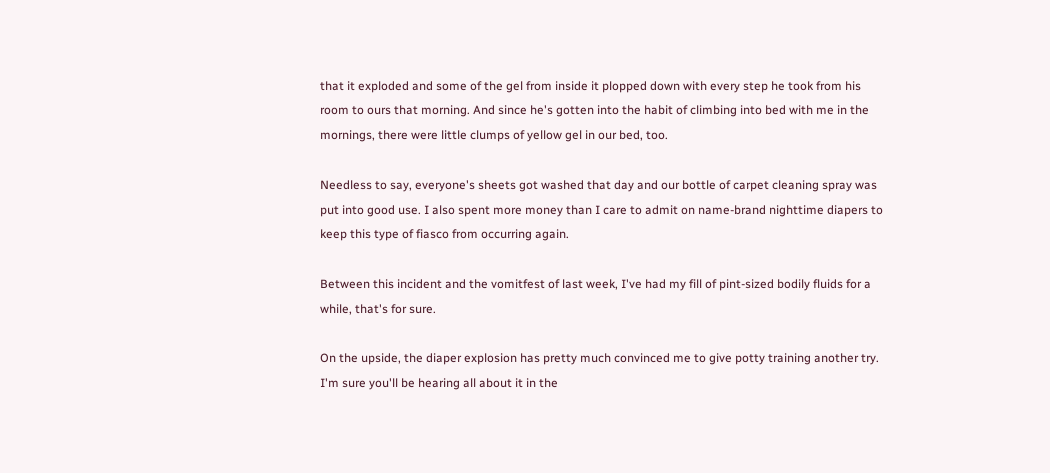that it exploded and some of the gel from inside it plopped down with every step he took from his room to ours that morning. And since he's gotten into the habit of climbing into bed with me in the mornings, there were little clumps of yellow gel in our bed, too.

Needless to say, everyone's sheets got washed that day and our bottle of carpet cleaning spray was put into good use. I also spent more money than I care to admit on name-brand nighttime diapers to keep this type of fiasco from occurring again.

Between this incident and the vomitfest of last week, I've had my fill of pint-sized bodily fluids for a while, that's for sure.

On the upside, the diaper explosion has pretty much convinced me to give potty training another try. I'm sure you'll be hearing all about it in the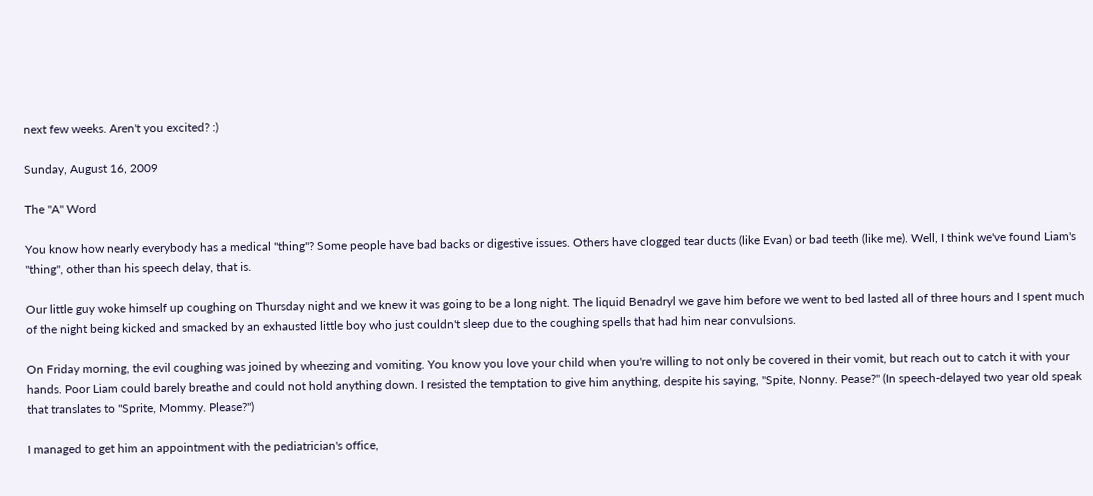next few weeks. Aren't you excited? :)

Sunday, August 16, 2009

The "A" Word

You know how nearly everybody has a medical "thing"? Some people have bad backs or digestive issues. Others have clogged tear ducts (like Evan) or bad teeth (like me). Well, I think we've found Liam's "thing", other than his speech delay, that is.

Our little guy woke himself up coughing on Thursday night and we knew it was going to be a long night. The liquid Benadryl we gave him before we went to bed lasted all of three hours and I spent much of the night being kicked and smacked by an exhausted little boy who just couldn't sleep due to the coughing spells that had him near convulsions.

On Friday morning, the evil coughing was joined by wheezing and vomiting. You know you love your child when you're willing to not only be covered in their vomit, but reach out to catch it with your hands. Poor Liam could barely breathe and could not hold anything down. I resisted the temptation to give him anything, despite his saying, "Spite, Nonny. Pease?" (In speech-delayed two year old speak that translates to "Sprite, Mommy. Please?")

I managed to get him an appointment with the pediatrician's office,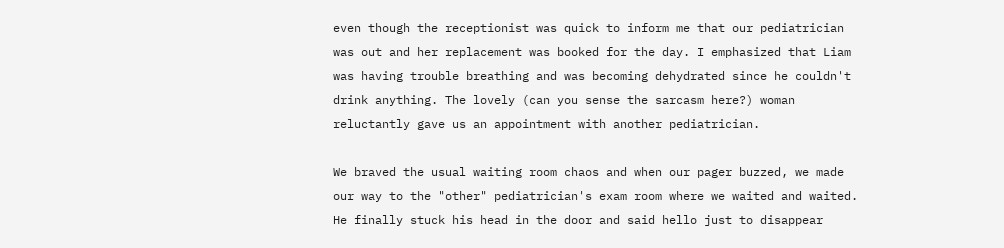even though the receptionist was quick to inform me that our pediatrician was out and her replacement was booked for the day. I emphasized that Liam was having trouble breathing and was becoming dehydrated since he couldn't drink anything. The lovely (can you sense the sarcasm here?) woman reluctantly gave us an appointment with another pediatrician.

We braved the usual waiting room chaos and when our pager buzzed, we made our way to the "other" pediatrician's exam room where we waited and waited. He finally stuck his head in the door and said hello just to disappear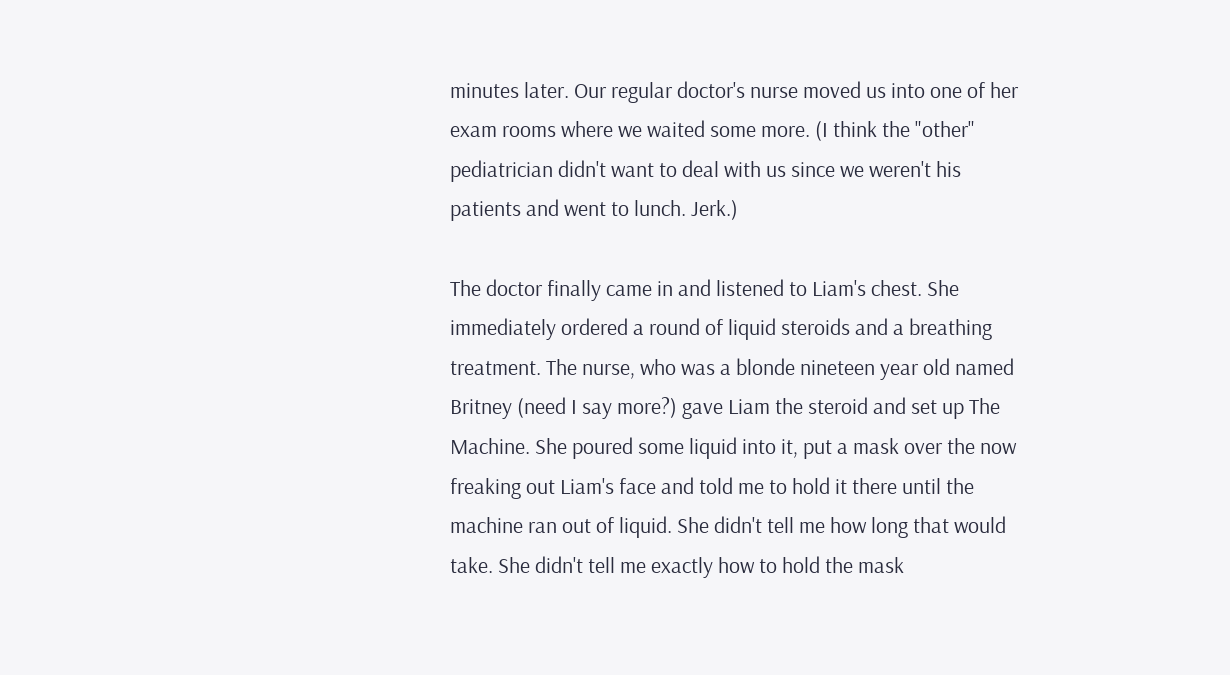minutes later. Our regular doctor's nurse moved us into one of her exam rooms where we waited some more. (I think the "other" pediatrician didn't want to deal with us since we weren't his patients and went to lunch. Jerk.)

The doctor finally came in and listened to Liam's chest. She immediately ordered a round of liquid steroids and a breathing treatment. The nurse, who was a blonde nineteen year old named Britney (need I say more?) gave Liam the steroid and set up The Machine. She poured some liquid into it, put a mask over the now freaking out Liam's face and told me to hold it there until the machine ran out of liquid. She didn't tell me how long that would take. She didn't tell me exactly how to hold the mask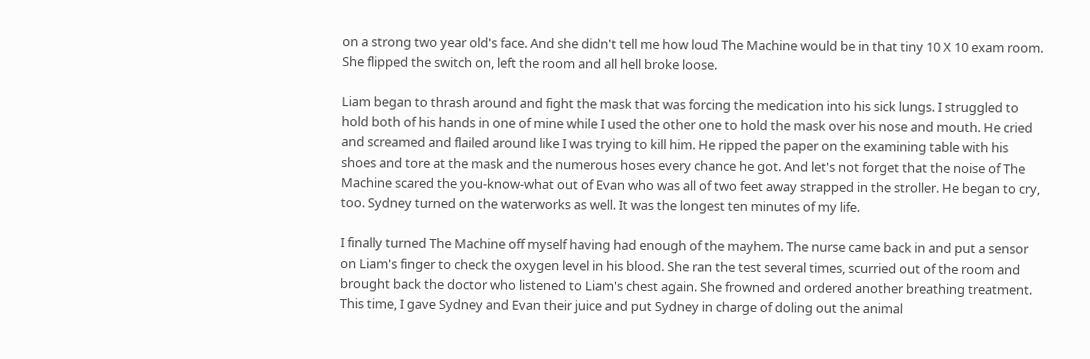on a strong two year old's face. And she didn't tell me how loud The Machine would be in that tiny 10 X 10 exam room. She flipped the switch on, left the room and all hell broke loose.

Liam began to thrash around and fight the mask that was forcing the medication into his sick lungs. I struggled to hold both of his hands in one of mine while I used the other one to hold the mask over his nose and mouth. He cried and screamed and flailed around like I was trying to kill him. He ripped the paper on the examining table with his shoes and tore at the mask and the numerous hoses every chance he got. And let's not forget that the noise of The Machine scared the you-know-what out of Evan who was all of two feet away strapped in the stroller. He began to cry, too. Sydney turned on the waterworks as well. It was the longest ten minutes of my life.

I finally turned The Machine off myself having had enough of the mayhem. The nurse came back in and put a sensor on Liam's finger to check the oxygen level in his blood. She ran the test several times, scurried out of the room and brought back the doctor who listened to Liam's chest again. She frowned and ordered another breathing treatment. This time, I gave Sydney and Evan their juice and put Sydney in charge of doling out the animal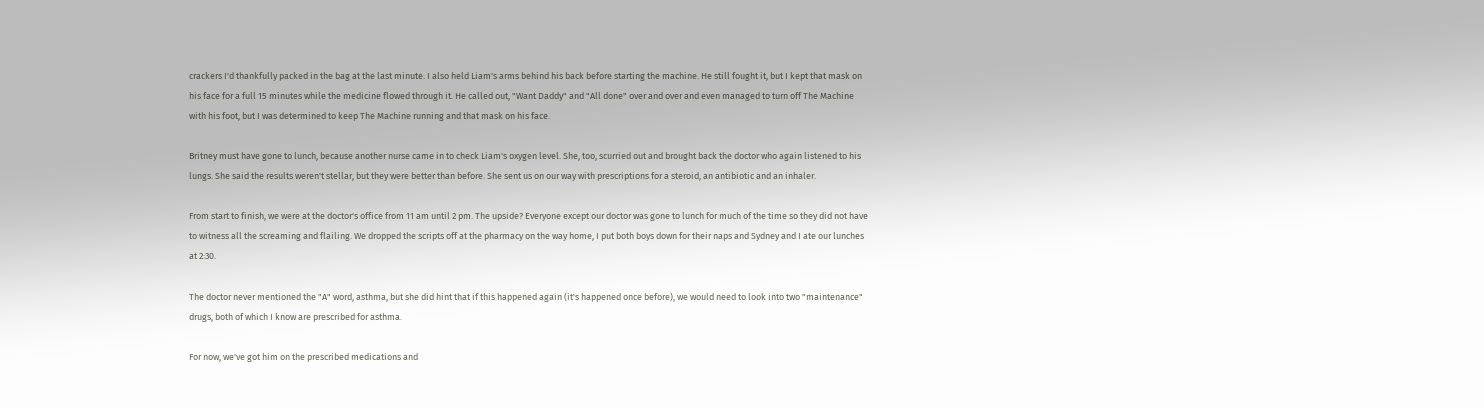crackers I'd thankfully packed in the bag at the last minute. I also held Liam's arms behind his back before starting the machine. He still fought it, but I kept that mask on his face for a full 15 minutes while the medicine flowed through it. He called out, "Want Daddy" and "All done" over and over and even managed to turn off The Machine with his foot, but I was determined to keep The Machine running and that mask on his face.

Britney must have gone to lunch, because another nurse came in to check Liam's oxygen level. She, too, scurried out and brought back the doctor who again listened to his lungs. She said the results weren't stellar, but they were better than before. She sent us on our way with prescriptions for a steroid, an antibiotic and an inhaler.

From start to finish, we were at the doctor's office from 11 am until 2 pm. The upside? Everyone except our doctor was gone to lunch for much of the time so they did not have to witness all the screaming and flailing. We dropped the scripts off at the pharmacy on the way home, I put both boys down for their naps and Sydney and I ate our lunches at 2:30.

The doctor never mentioned the "A" word, asthma, but she did hint that if this happened again (it's happened once before), we would need to look into two "maintenance" drugs, both of which I know are prescribed for asthma.

For now, we've got him on the prescribed medications and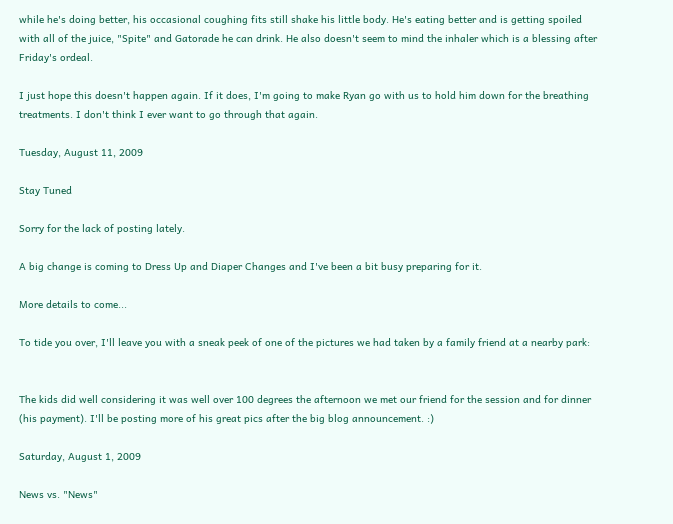while he's doing better, his occasional coughing fits still shake his little body. He's eating better and is getting spoiled with all of the juice, "Spite" and Gatorade he can drink. He also doesn't seem to mind the inhaler which is a blessing after Friday's ordeal.

I just hope this doesn't happen again. If it does, I'm going to make Ryan go with us to hold him down for the breathing treatments. I don't think I ever want to go through that again.

Tuesday, August 11, 2009

Stay Tuned

Sorry for the lack of posting lately.

A big change is coming to Dress Up and Diaper Changes and I've been a bit busy preparing for it.

More details to come...

To tide you over, I'll leave you with a sneak peek of one of the pictures we had taken by a family friend at a nearby park:


The kids did well considering it was well over 100 degrees the afternoon we met our friend for the session and for dinner (his payment). I'll be posting more of his great pics after the big blog announcement. :)

Saturday, August 1, 2009

News vs. "News"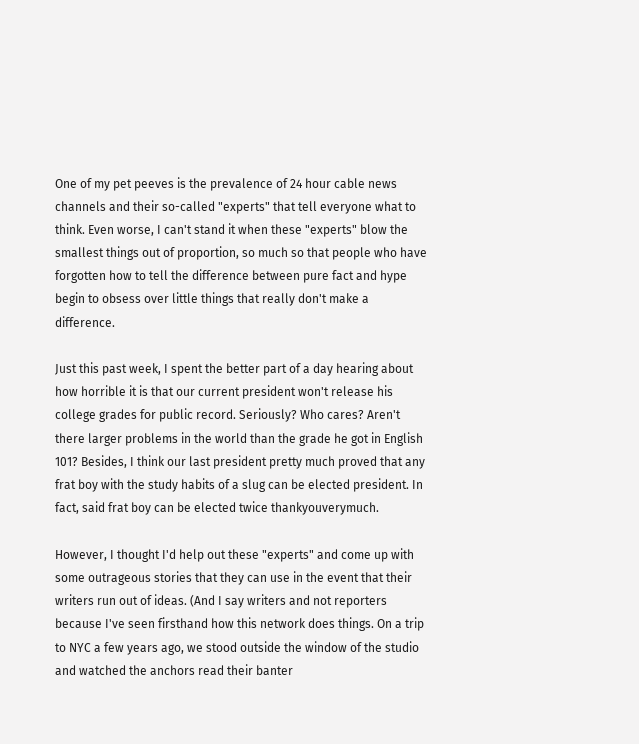One of my pet peeves is the prevalence of 24 hour cable news channels and their so-called "experts" that tell everyone what to think. Even worse, I can't stand it when these "experts" blow the smallest things out of proportion, so much so that people who have forgotten how to tell the difference between pure fact and hype begin to obsess over little things that really don't make a difference.

Just this past week, I spent the better part of a day hearing about how horrible it is that our current president won't release his college grades for public record. Seriously? Who cares? Aren't there larger problems in the world than the grade he got in English 101? Besides, I think our last president pretty much proved that any frat boy with the study habits of a slug can be elected president. In fact, said frat boy can be elected twice thankyouverymuch.

However, I thought I'd help out these "experts" and come up with some outrageous stories that they can use in the event that their writers run out of ideas. (And I say writers and not reporters because I've seen firsthand how this network does things. On a trip to NYC a few years ago, we stood outside the window of the studio and watched the anchors read their banter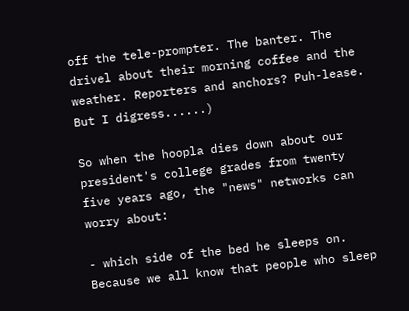off the tele-prompter. The banter. The drivel about their morning coffee and the weather. Reporters and anchors? Puh-lease. But I digress......)

So when the hoopla dies down about our president's college grades from twenty five years ago, the "news" networks can worry about:

- which side of the bed he sleeps on. Because we all know that people who sleep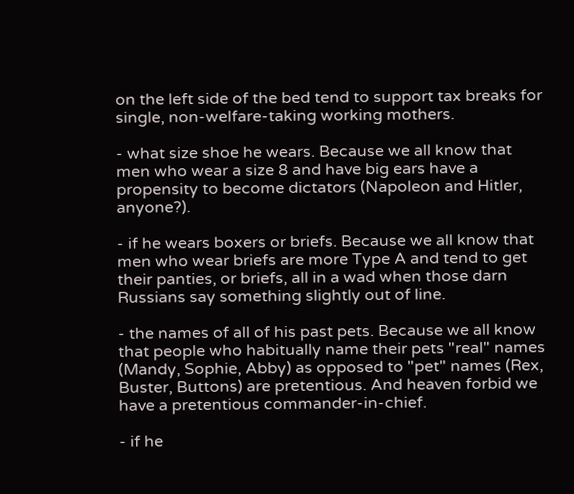on the left side of the bed tend to support tax breaks for single, non-welfare-taking working mothers.

- what size shoe he wears. Because we all know that men who wear a size 8 and have big ears have a propensity to become dictators (Napoleon and Hitler, anyone?).

- if he wears boxers or briefs. Because we all know that men who wear briefs are more Type A and tend to get their panties, or briefs, all in a wad when those darn Russians say something slightly out of line.

- the names of all of his past pets. Because we all know that people who habitually name their pets "real" names (Mandy, Sophie, Abby) as opposed to "pet" names (Rex, Buster, Buttons) are pretentious. And heaven forbid we have a pretentious commander-in-chief.

- if he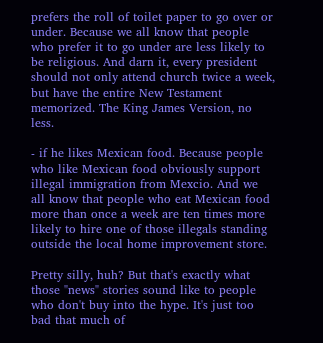prefers the roll of toilet paper to go over or under. Because we all know that people who prefer it to go under are less likely to be religious. And darn it, every president should not only attend church twice a week, but have the entire New Testament memorized. The King James Version, no less.

- if he likes Mexican food. Because people who like Mexican food obviously support illegal immigration from Mexcio. And we all know that people who eat Mexican food more than once a week are ten times more likely to hire one of those illegals standing outside the local home improvement store.

Pretty silly, huh? But that's exactly what those "news" stories sound like to people who don't buy into the hype. It's just too bad that much of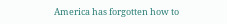America has forgotten how to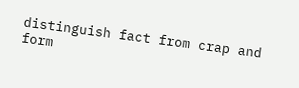distinguish fact from crap and form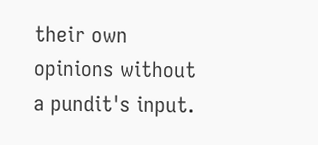their own opinions without a pundit's input.